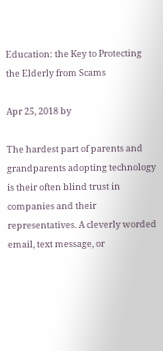Education: the Key to Protecting the Elderly from Scams

Apr 25, 2018 by

The hardest part of parents and grandparents adopting technology is their often blind trust in companies and their representatives. A cleverly worded email, text message, or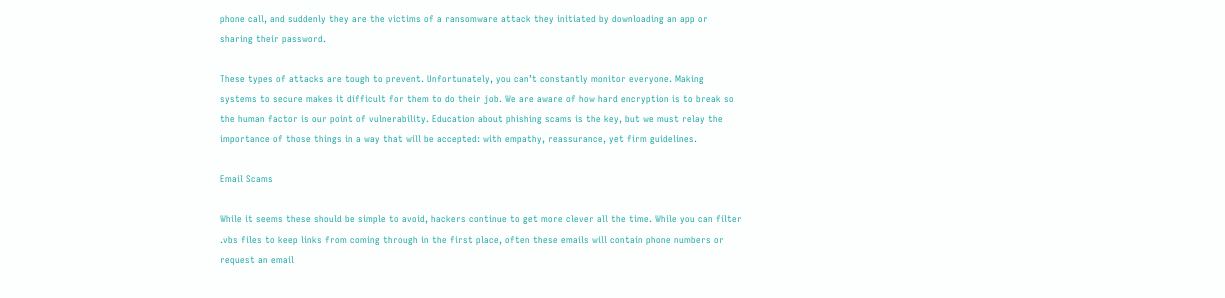phone call, and suddenly they are the victims of a ransomware attack they initiated by downloading an app or sharing their password.

These types of attacks are tough to prevent. Unfortunately, you can’t constantly monitor everyone. Making systems to secure makes it difficult for them to do their job. We are aware of how hard encryption is to break so the human factor is our point of vulnerability. Education about phishing scams is the key, but we must relay the importance of those things in a way that will be accepted: with empathy, reassurance, yet firm guidelines.

Email Scams

While it seems these should be simple to avoid, hackers continue to get more clever all the time. While you can filter .vbs files to keep links from coming through in the first place, often these emails will contain phone numbers or request an email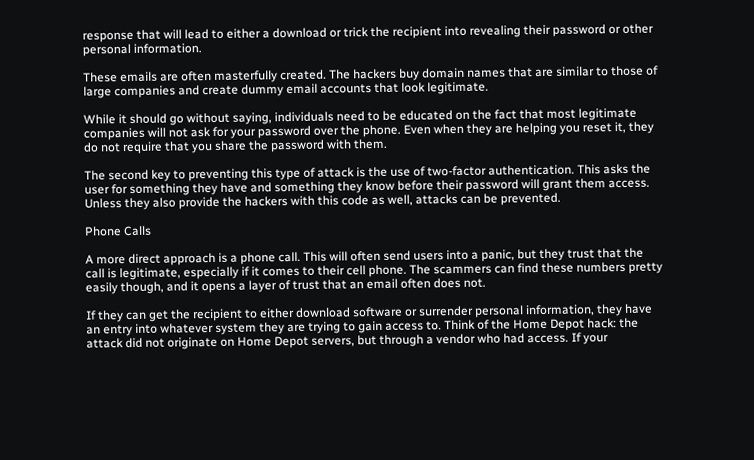response that will lead to either a download or trick the recipient into revealing their password or other personal information.

These emails are often masterfully created. The hackers buy domain names that are similar to those of large companies and create dummy email accounts that look legitimate.

While it should go without saying, individuals need to be educated on the fact that most legitimate companies will not ask for your password over the phone. Even when they are helping you reset it, they do not require that you share the password with them.

The second key to preventing this type of attack is the use of two-factor authentication. This asks the user for something they have and something they know before their password will grant them access. Unless they also provide the hackers with this code as well, attacks can be prevented.

Phone Calls

A more direct approach is a phone call. This will often send users into a panic, but they trust that the call is legitimate, especially if it comes to their cell phone. The scammers can find these numbers pretty easily though, and it opens a layer of trust that an email often does not.

If they can get the recipient to either download software or surrender personal information, they have an entry into whatever system they are trying to gain access to. Think of the Home Depot hack: the attack did not originate on Home Depot servers, but through a vendor who had access. If your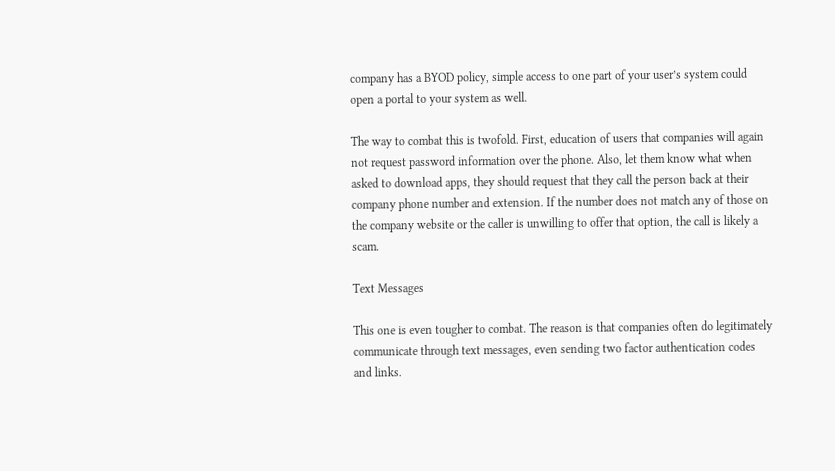company has a BYOD policy, simple access to one part of your user’s system could open a portal to your system as well.

The way to combat this is twofold. First, education of users that companies will again not request password information over the phone. Also, let them know what when asked to download apps, they should request that they call the person back at their company phone number and extension. If the number does not match any of those on the company website or the caller is unwilling to offer that option, the call is likely a scam.

Text Messages

This one is even tougher to combat. The reason is that companies often do legitimately communicate through text messages, even sending two factor authentication codes and links.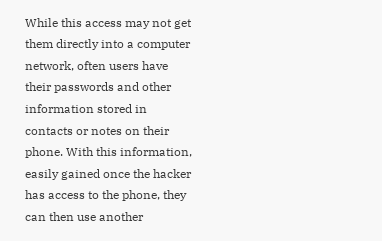While this access may not get them directly into a computer network, often users have their passwords and other information stored in contacts or notes on their phone. With this information, easily gained once the hacker has access to the phone, they can then use another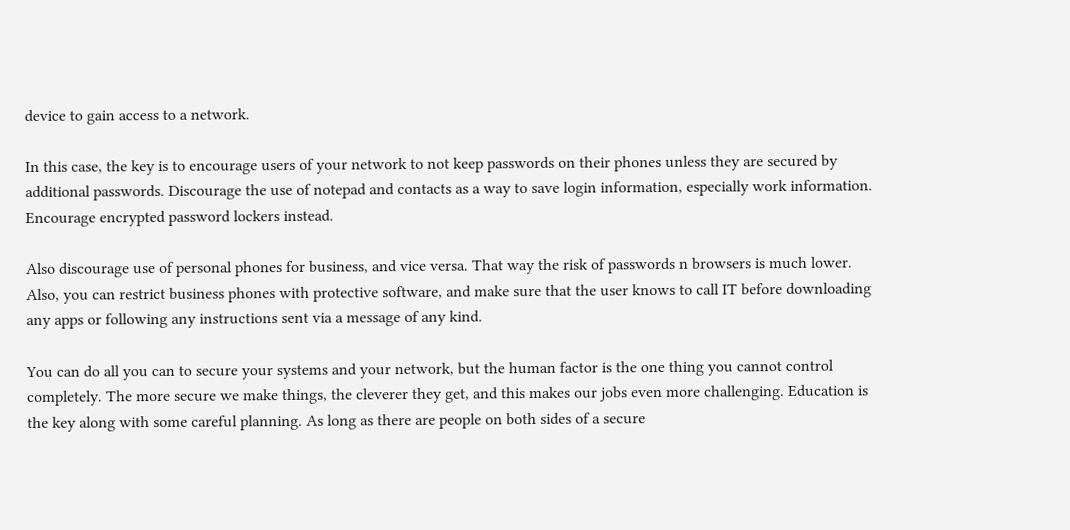device to gain access to a network.

In this case, the key is to encourage users of your network to not keep passwords on their phones unless they are secured by additional passwords. Discourage the use of notepad and contacts as a way to save login information, especially work information. Encourage encrypted password lockers instead.

Also discourage use of personal phones for business, and vice versa. That way the risk of passwords n browsers is much lower. Also, you can restrict business phones with protective software, and make sure that the user knows to call IT before downloading any apps or following any instructions sent via a message of any kind.

You can do all you can to secure your systems and your network, but the human factor is the one thing you cannot control completely. The more secure we make things, the cleverer they get, and this makes our jobs even more challenging. Education is the key along with some careful planning. As long as there are people on both sides of a secure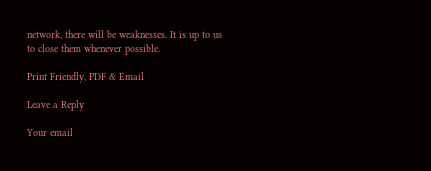network, there will be weaknesses. It is up to us to close them whenever possible.

Print Friendly, PDF & Email

Leave a Reply

Your email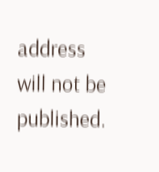address will not be published.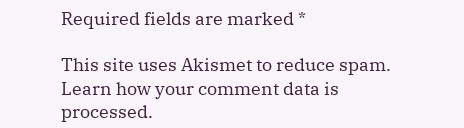Required fields are marked *

This site uses Akismet to reduce spam. Learn how your comment data is processed.